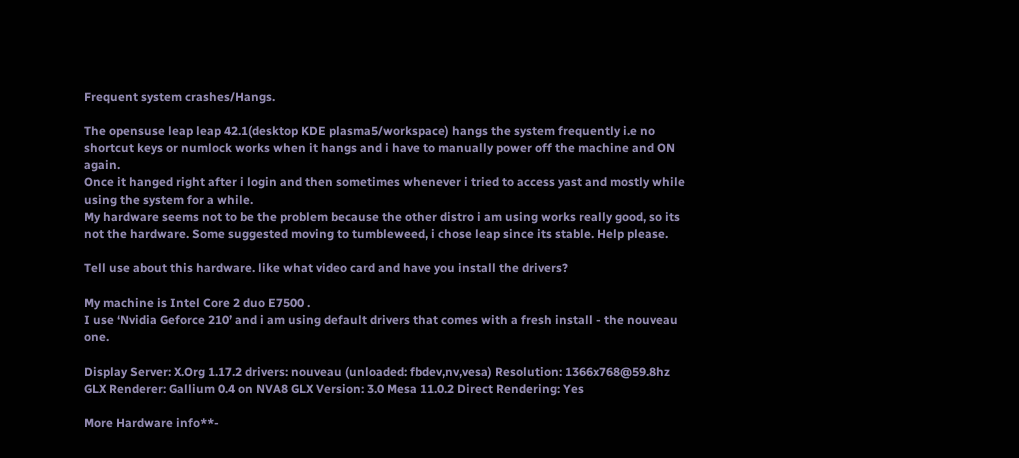Frequent system crashes/Hangs.

The opensuse leap leap 42.1(desktop KDE plasma5/workspace) hangs the system frequently i.e no shortcut keys or numlock works when it hangs and i have to manually power off the machine and ON again.
Once it hanged right after i login and then sometimes whenever i tried to access yast and mostly while using the system for a while.
My hardware seems not to be the problem because the other distro i am using works really good, so its not the hardware. Some suggested moving to tumbleweed, i chose leap since its stable. Help please.

Tell use about this hardware. like what video card and have you install the drivers?

My machine is Intel Core 2 duo E7500 .
I use ‘Nvidia Geforce 210’ and i am using default drivers that comes with a fresh install - the nouveau one.

Display Server: X.Org 1.17.2 drivers: nouveau (unloaded: fbdev,nv,vesa) Resolution: 1366x768@59.8hz
GLX Renderer: Gallium 0.4 on NVA8 GLX Version: 3.0 Mesa 11.0.2 Direct Rendering: Yes

More Hardware info**-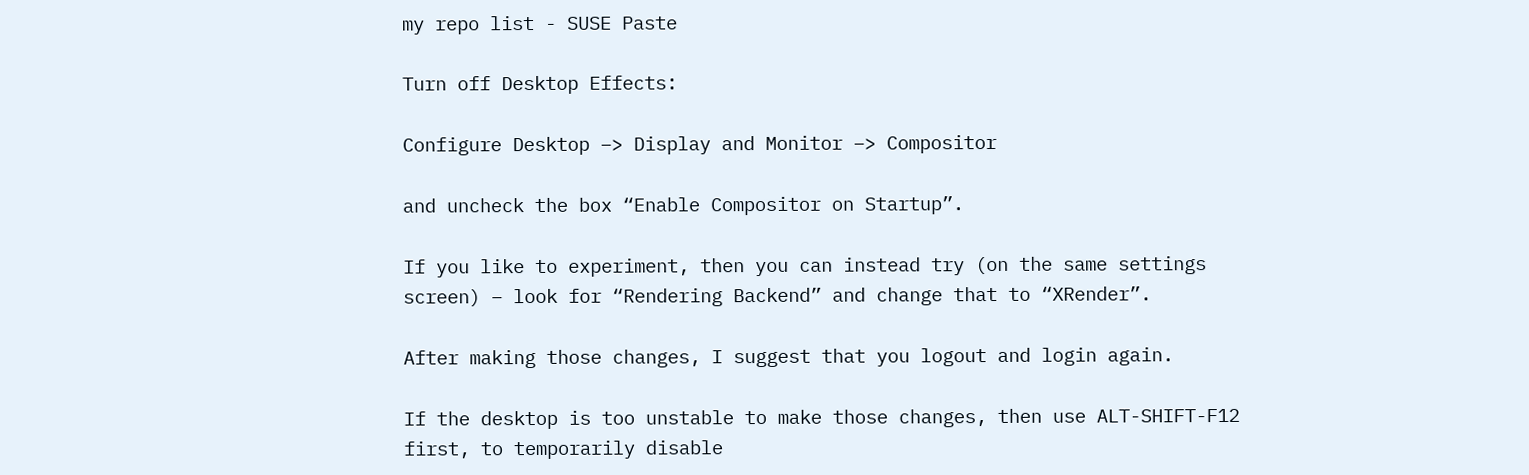my repo list - SUSE Paste

Turn off Desktop Effects:

Configure Desktop –> Display and Monitor –> Compositor

and uncheck the box “Enable Compositor on Startup”.

If you like to experiment, then you can instead try (on the same settings screen) – look for “Rendering Backend” and change that to “XRender”.

After making those changes, I suggest that you logout and login again.

If the desktop is too unstable to make those changes, then use ALT-SHIFT-F12 first, to temporarily disable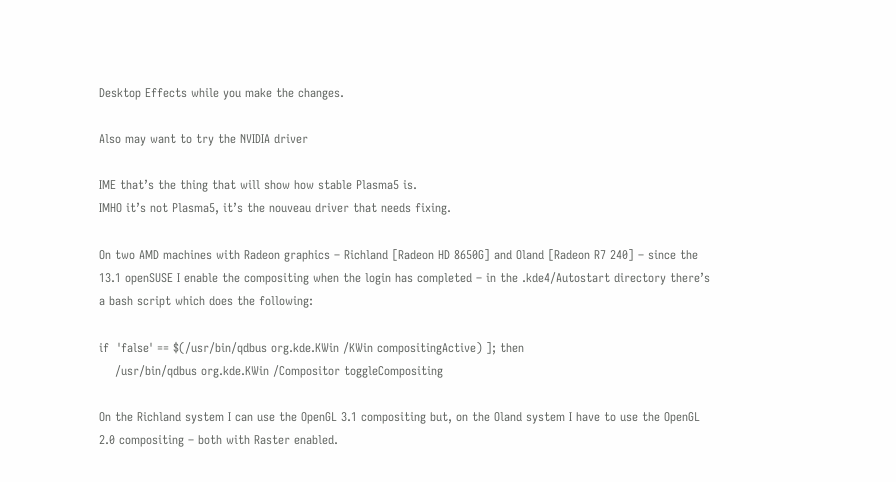Desktop Effects while you make the changes.

Also may want to try the NVIDIA driver

IME that’s the thing that will show how stable Plasma5 is.
IMHO it’s not Plasma5, it’s the nouveau driver that needs fixing.

On two AMD machines with Radeon graphics – Richland [Radeon HD 8650G] and Oland [Radeon R7 240] – since the 13.1 openSUSE I enable the compositing when the login has completed – in the .kde4/Autostart directory there’s a bash script which does the following:

if  'false' == $(/usr/bin/qdbus org.kde.KWin /KWin compositingActive) ]; then
    /usr/bin/qdbus org.kde.KWin /Compositor toggleCompositing

On the Richland system I can use the OpenGL 3.1 compositing but, on the Oland system I have to use the OpenGL 2.0 compositing – both with Raster enabled.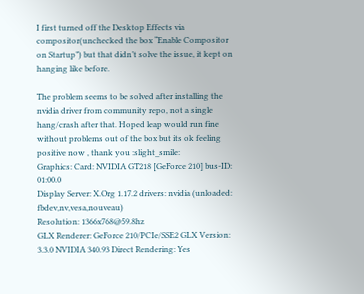I first turned off the Desktop Effects via compositor(unchecked the box “Enable Compositor on Startup”) but that didn’t solve the issue, it kept on hanging like before.

The problem seems to be solved after installing the nvidia driver from community repo, not a single hang/crash after that. Hoped leap would run fine without problems out of the box but its ok feeling positive now , thank you :slight_smile:
Graphics: Card: NVIDIA GT218 [GeForce 210] bus-ID: 01:00.0
Display Server: X.Org 1.17.2 drivers: nvidia (unloaded: fbdev,nv,vesa,nouveau)
Resolution: 1366x768@59.8hz
GLX Renderer: GeForce 210/PCIe/SSE2 GLX Version: 3.3.0 NVIDIA 340.93 Direct Rendering: Yes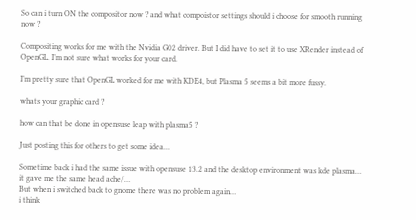So can i turn ON the compositor now ? and what compoistor settings should i choose for smooth running now ?

Compositing works for me with the Nvidia G02 driver. But I did have to set it to use XRender instead of OpenGL. I’m not sure what works for your card.

I’m pretty sure that OpenGL worked for me with KDE4, but Plasma 5 seems a bit more fussy.

whats your graphic card ?

how can that be done in opensuse leap with plasma5 ?

Just posting this for others to get some idea…

Sometime back i had the same issue with opensuse 13.2 and the desktop environment was kde plasma…
it gave me the same head ache/…
But when i switched back to gnome there was no problem again…
i think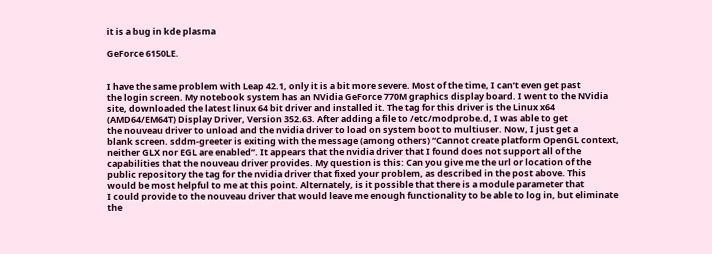it is a bug in kde plasma

GeForce 6150LE.


I have the same problem with Leap 42.1, only it is a bit more severe. Most of the time, I can’t even get past
the login screen. My notebook system has an NVidia GeForce 770M graphics display board. I went to the NVidia
site, downloaded the latest linux 64 bit driver and installed it. The tag for this driver is the Linux x64
(AMD64/EM64T) Display Driver, Version 352.63. After adding a file to /etc/modprobe.d, I was able to get
the nouveau driver to unload and the nvidia driver to load on system boot to multiuser. Now, I just get a
blank screen. sddm-greeter is exiting with the message (among others) “Cannot create platform OpenGL context,
neither GLX nor EGL are enabled”. It appears that the nvidia driver that I found does not support all of the
capabilities that the nouveau driver provides. My question is this: Can you give me the url or location of the
public repository the tag for the nvidia driver that fixed your problem, as described in the post above. This
would be most helpful to me at this point. Alternately, is it possible that there is a module parameter that
I could provide to the nouveau driver that would leave me enough functionality to be able to log in, but eliminate
the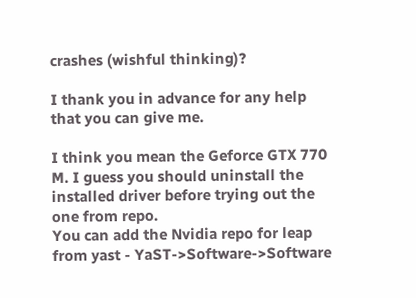crashes (wishful thinking)?

I thank you in advance for any help that you can give me.

I think you mean the Geforce GTX 770 M. I guess you should uninstall the installed driver before trying out the one from repo.
You can add the Nvidia repo for leap from yast - YaST->Software->Software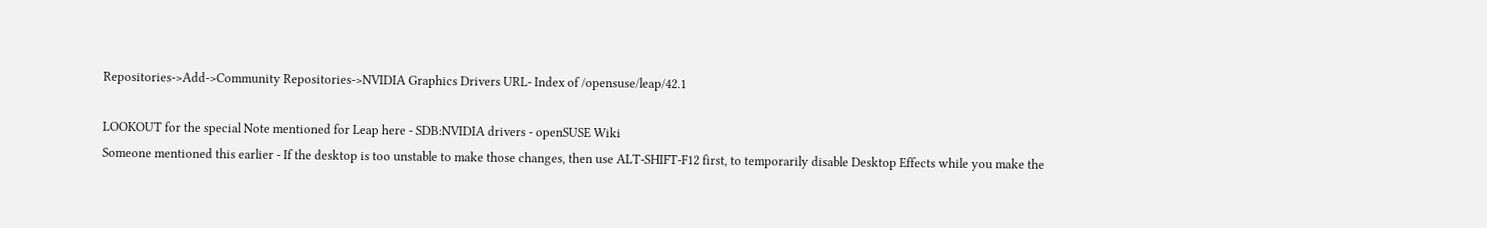Repositories->Add->Community Repositories->NVIDIA Graphics Drivers URL- Index of /opensuse/leap/42.1

LOOKOUT for the special Note mentioned for Leap here - SDB:NVIDIA drivers - openSUSE Wiki
Someone mentioned this earlier - If the desktop is too unstable to make those changes, then use ALT-SHIFT-F12 first, to temporarily disable Desktop Effects while you make the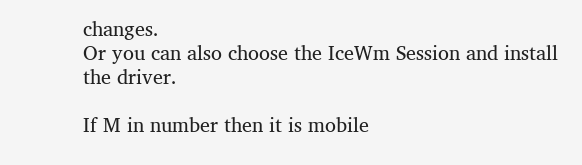changes.
Or you can also choose the IceWm Session and install the driver.

If M in number then it is mobile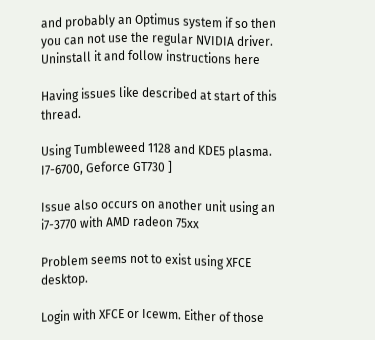and probably an Optimus system if so then you can not use the regular NVIDIA driver. Uninstall it and follow instructions here

Having issues like described at start of this thread.

Using Tumbleweed 1128 and KDE5 plasma.
I7-6700, Geforce GT730 ]

Issue also occurs on another unit using an i7-3770 with AMD radeon 75xx

Problem seems not to exist using XFCE desktop.

Login with XFCE or Icewm. Either of those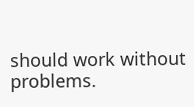should work without problems.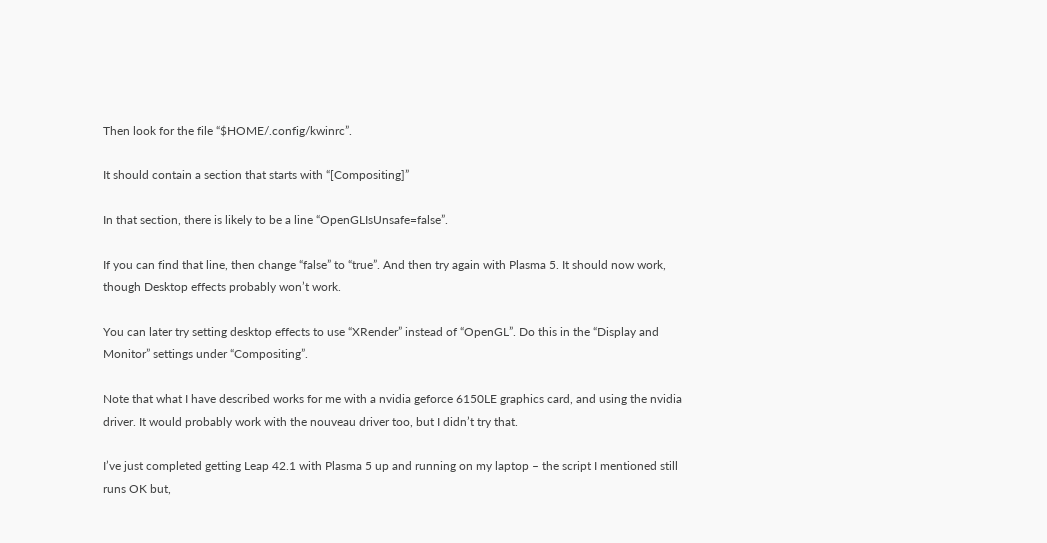Then look for the file “$HOME/.config/kwinrc”.

It should contain a section that starts with “[Compositing]”

In that section, there is likely to be a line “OpenGLIsUnsafe=false”.

If you can find that line, then change “false” to “true”. And then try again with Plasma 5. It should now work, though Desktop effects probably won’t work.

You can later try setting desktop effects to use “XRender” instead of “OpenGL”. Do this in the “Display and Monitor” settings under “Compositing”.

Note that what I have described works for me with a nvidia geforce 6150LE graphics card, and using the nvidia driver. It would probably work with the nouveau driver too, but I didn’t try that.

I’ve just completed getting Leap 42.1 with Plasma 5 up and running on my laptop – the script I mentioned still runs OK but,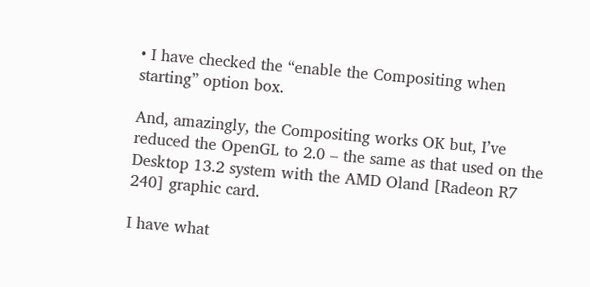• I have checked the “enable the Compositing when starting” option box.

And, amazingly, the Compositing works OK but, I’ve reduced the OpenGL to 2.0 – the same as that used on the Desktop 13.2 system with the AMD Oland [Radeon R7 240] graphic card.

I have what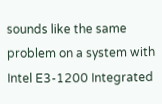sounds like the same problem on a system with Intel E3-1200 Integrated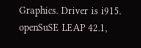Graphics. Driver is i915. openSuSE LEAP 42.1,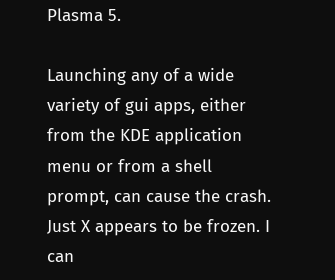Plasma 5.

Launching any of a wide variety of gui apps, either from the KDE application menu or from a shell prompt, can cause the crash. Just X appears to be frozen. I can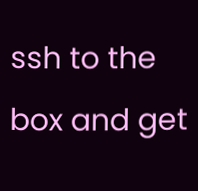ssh to the box and get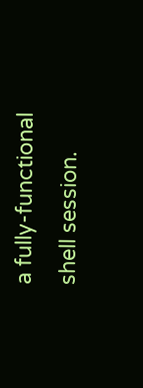a fully-functional shell session.